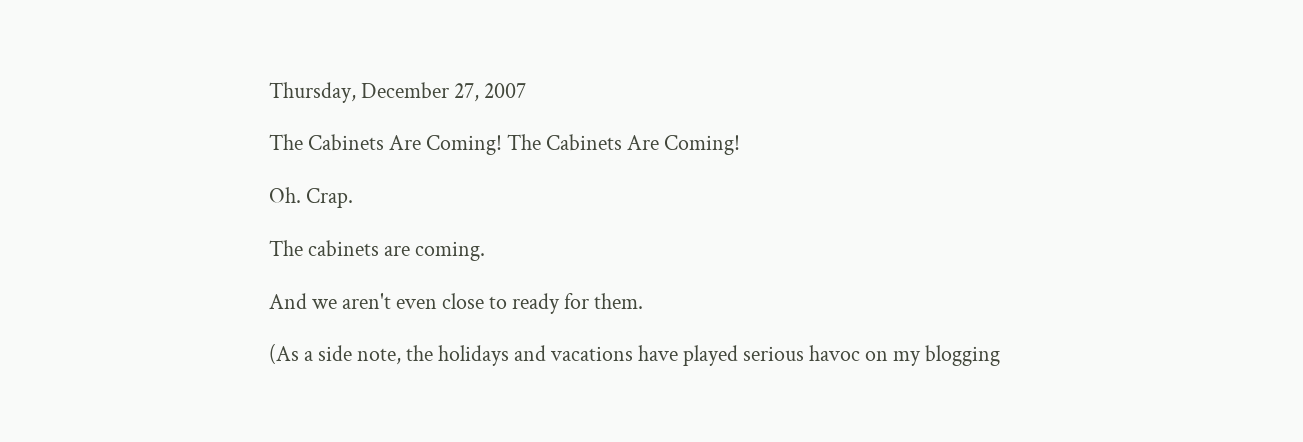Thursday, December 27, 2007

The Cabinets Are Coming! The Cabinets Are Coming!

Oh. Crap.

The cabinets are coming.

And we aren't even close to ready for them.

(As a side note, the holidays and vacations have played serious havoc on my blogging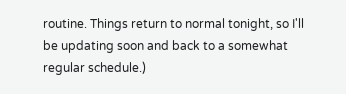routine. Things return to normal tonight, so I'll be updating soon and back to a somewhat regular schedule.)